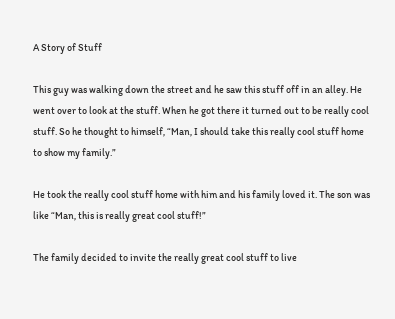A Story of Stuff

This guy was walking down the street and he saw this stuff off in an alley. He went over to look at the stuff. When he got there it turned out to be really cool stuff. So he thought to himself, “Man, I should take this really cool stuff home to show my family.”

He took the really cool stuff home with him and his family loved it. The son was like “Man, this is really great cool stuff!”

The family decided to invite the really great cool stuff to live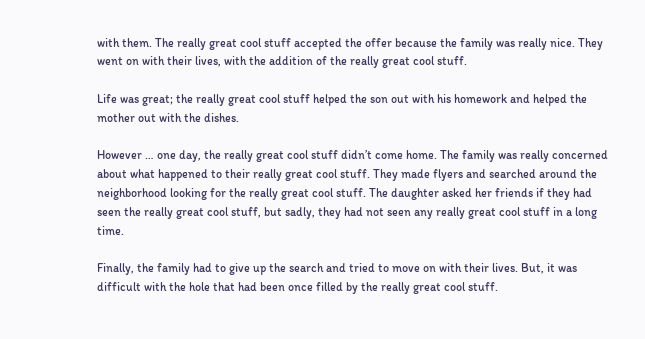with them. The really great cool stuff accepted the offer because the family was really nice. They went on with their lives, with the addition of the really great cool stuff.

Life was great; the really great cool stuff helped the son out with his homework and helped the mother out with the dishes.

However … one day, the really great cool stuff didn’t come home. The family was really concerned about what happened to their really great cool stuff. They made flyers and searched around the neighborhood looking for the really great cool stuff. The daughter asked her friends if they had seen the really great cool stuff, but sadly, they had not seen any really great cool stuff in a long time.

Finally, the family had to give up the search and tried to move on with their lives. But, it was difficult with the hole that had been once filled by the really great cool stuff.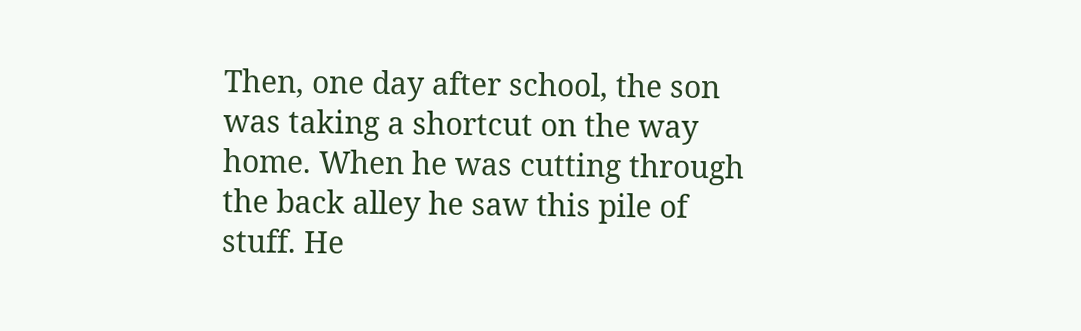Then, one day after school, the son was taking a shortcut on the way home. When he was cutting through the back alley he saw this pile of stuff. He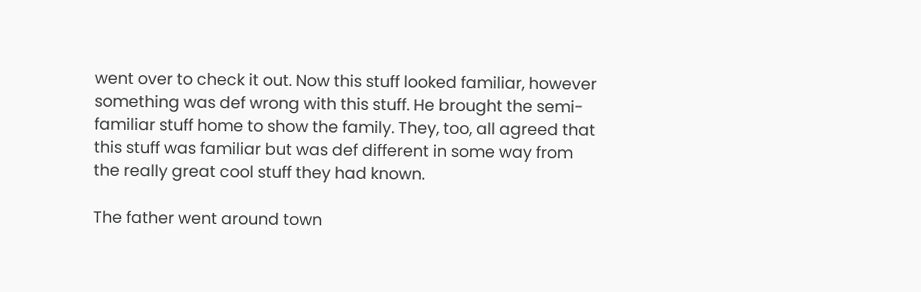went over to check it out. Now this stuff looked familiar, however something was def wrong with this stuff. He brought the semi-familiar stuff home to show the family. They, too, all agreed that this stuff was familiar but was def different in some way from the really great cool stuff they had known.

The father went around town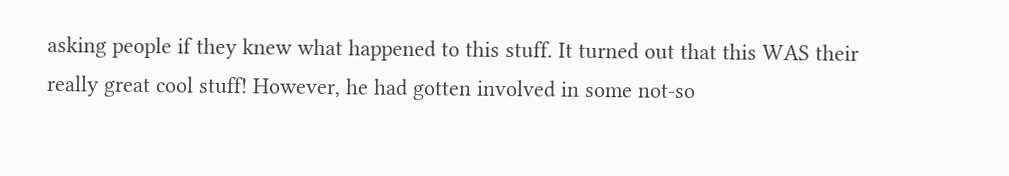asking people if they knew what happened to this stuff. It turned out that this WAS their really great cool stuff! However, he had gotten involved in some not-so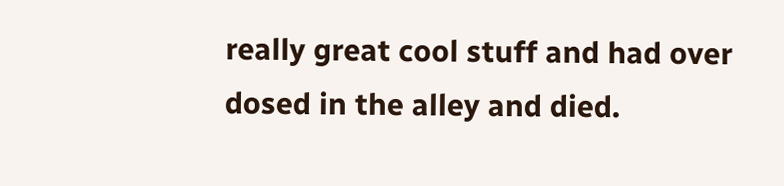really great cool stuff and had over dosed in the alley and died.